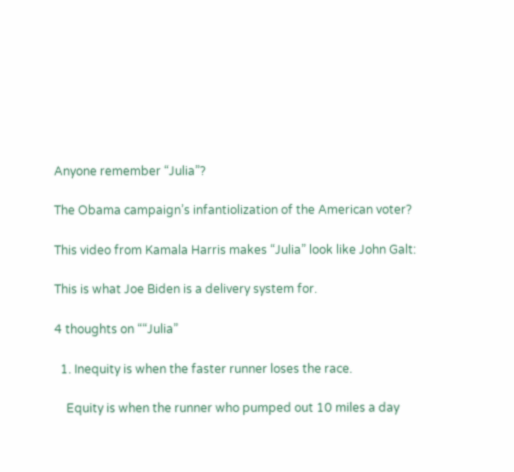Anyone remember “Julia”?

The Obama campaign’s infantiolization of the American voter?

This video from Kamala Harris makes “Julia” look like John Galt:

This is what Joe Biden is a delivery system for.

4 thoughts on ““Julia”

  1. Inequity is when the faster runner loses the race.

    Equity is when the runner who pumped out 10 miles a day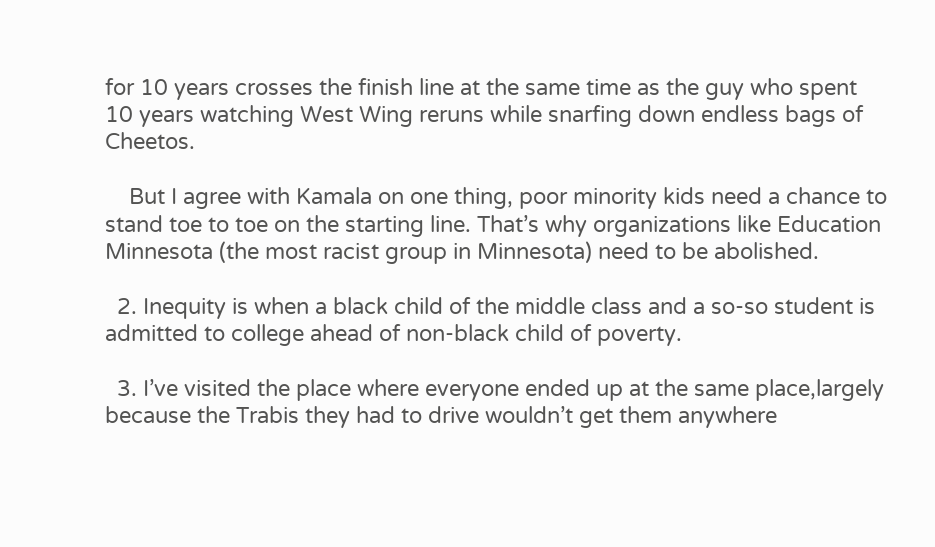for 10 years crosses the finish line at the same time as the guy who spent 10 years watching West Wing reruns while snarfing down endless bags of Cheetos.

    But I agree with Kamala on one thing, poor minority kids need a chance to stand toe to toe on the starting line. That’s why organizations like Education Minnesota (the most racist group in Minnesota) need to be abolished.

  2. Inequity is when a black child of the middle class and a so-so student is admitted to college ahead of non-black child of poverty.

  3. I’ve visited the place where everyone ended up at the same place,largely because the Trabis they had to drive wouldn’t get them anywhere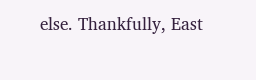else. Thankfully, East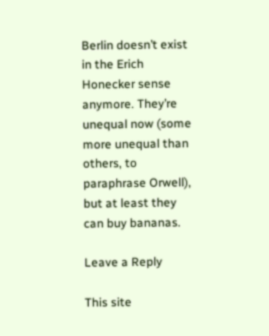Berlin doesn’t exist in the Erich Honecker sense anymore. They’re unequal now (some more unequal than others, to paraphrase Orwell), but at least they can buy bananas.

Leave a Reply

This site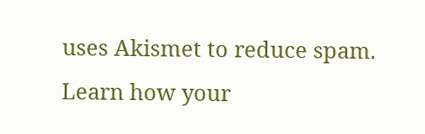uses Akismet to reduce spam. Learn how your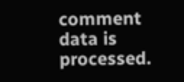comment data is processed.